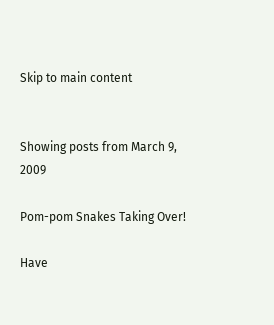Skip to main content


Showing posts from March 9, 2009

Pom-pom Snakes Taking Over!

Have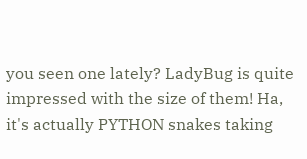you seen one lately? LadyBug is quite impressed with the size of them! Ha, it's actually PYTHON snakes taking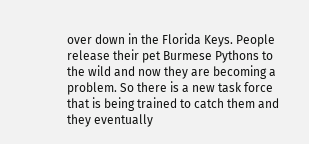over down in the Florida Keys. People release their pet Burmese Pythons to the wild and now they are becoming a problem. So there is a new task force that is being trained to catch them and they eventually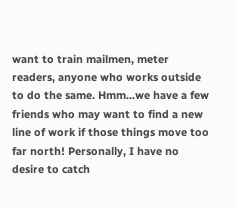want to train mailmen, meter readers, anyone who works outside to do the same. Hmm...we have a few friends who may want to find a new line of work if those things move too far north! Personally, I have no desire to catch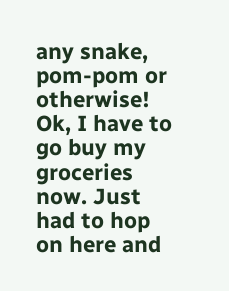any snake, pom-pom or otherwise!
Ok, I have to go buy my groceries now. Just had to hop on here and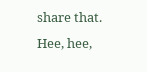share that. Hee, hee,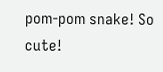pom-pom snake! So cute!